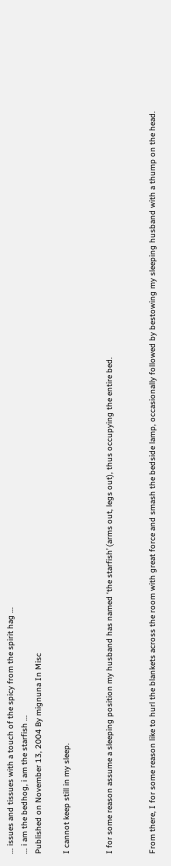... issues and tissues with a touch of the spicy from the spirit hag ...
... i am the bedhog, i am the starfish ...
Published on November 13, 2004 By mignuna In Misc

I cannot keep still in my sleep.


I for some reason assume a sleeping position my husband has named ‘the starfish’ (arms out, legs out), thus occupying the entire bed.


From there, I for some reason like to hurl the blankets across the room with great force and smash the bedside lamp, occasionally followed by bestowing my sleeping husband with a thump on the head.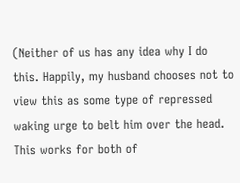(Neither of us has any idea why I do this. Happily, my husband chooses not to view this as some type of repressed waking urge to belt him over the head. This works for both of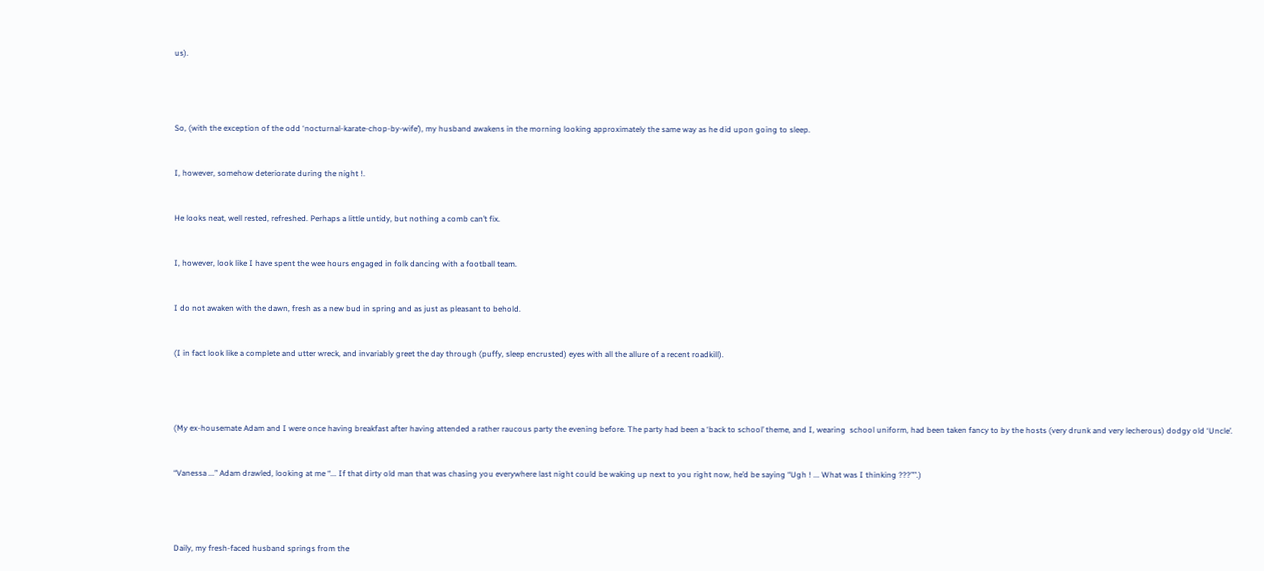us).




So, (with the exception of the odd ‘nocturnal-karate-chop-by-wife’), my husband awakens in the morning looking approximately the same way as he did upon going to sleep.


I, however, somehow deteriorate during the night !.


He looks neat, well rested, refreshed. Perhaps a little untidy, but nothing a comb can’t fix.


I, however, look like I have spent the wee hours engaged in folk dancing with a football team.


I do not awaken with the dawn, fresh as a new bud in spring and as just as pleasant to behold.


(I in fact look like a complete and utter wreck, and invariably greet the day through (puffy, sleep encrusted) eyes with all the allure of a recent roadkill).




(My ex-housemate Adam and I were once having breakfast after having attended a rather raucous party the evening before. The party had been a ‘back to school’ theme, and I, wearing  school uniform, had been taken fancy to by the hosts (very drunk and very lecherous) dodgy old ‘Uncle’.


“Vanessa ...” Adam drawled, looking at me “... If that dirty old man that was chasing you everywhere last night could be waking up next to you right now, he’d be saying “Ugh ! ... What was I thinking ???””.)




Daily, my fresh-faced husband springs from the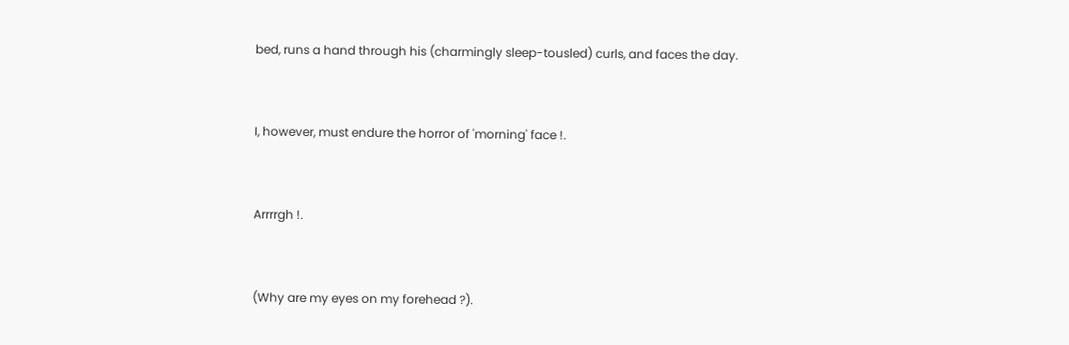bed, runs a hand through his (charmingly sleep-tousled) curls, and faces the day.


I, however, must endure the horror of 'morning' face !.


Arrrrgh !.


(Why are my eyes on my forehead ?).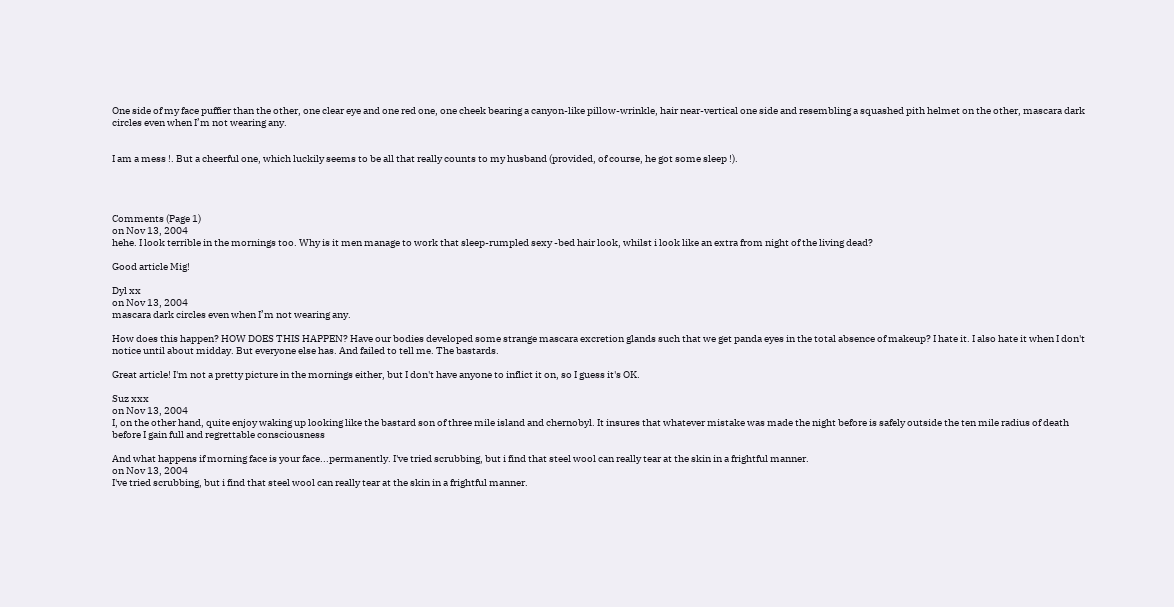One side of my face puffier than the other, one clear eye and one red one, one cheek bearing a canyon-like pillow-wrinkle, hair near-vertical one side and resembling a squashed pith helmet on the other, mascara dark circles even when I’m not wearing any.


I am a mess !. But a cheerful one, which luckily seems to be all that really counts to my husband (provided, of course, he got some sleep !).




Comments (Page 1)
on Nov 13, 2004
hehe. I look terrible in the mornings too. Why is it men manage to work that sleep-rumpled sexy -bed hair look, whilst i look like an extra from night of the living dead?

Good article Mig!

Dyl xx
on Nov 13, 2004
mascara dark circles even when I’m not wearing any.

How does this happen? HOW DOES THIS HAPPEN? Have our bodies developed some strange mascara excretion glands such that we get panda eyes in the total absence of makeup? I hate it. I also hate it when I don't notice until about midday. But everyone else has. And failed to tell me. The bastards.

Great article! I'm not a pretty picture in the mornings either, but I don't have anyone to inflict it on, so I guess it's OK.

Suz xxx
on Nov 13, 2004
I, on the other hand, quite enjoy waking up looking like the bastard son of three mile island and chernobyl. It insures that whatever mistake was made the night before is safely outside the ten mile radius of death before I gain full and regrettable consciousness

And what happens if morning face is your face...permanently. I've tried scrubbing, but i find that steel wool can really tear at the skin in a frightful manner.
on Nov 13, 2004
I've tried scrubbing, but i find that steel wool can really tear at the skin in a frightful manner.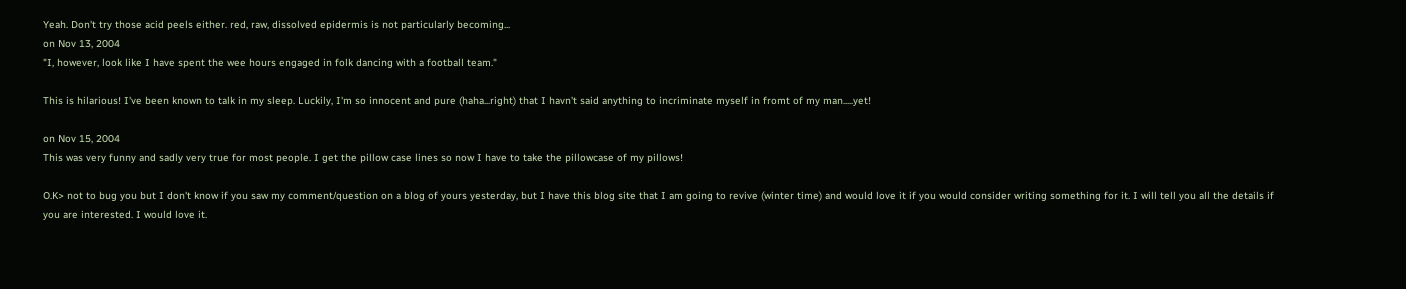Yeah. Don't try those acid peels either. red, raw, dissolved epidermis is not particularly becoming...
on Nov 13, 2004
"I, however, look like I have spent the wee hours engaged in folk dancing with a football team."

This is hilarious! I've been known to talk in my sleep. Luckily, I'm so innocent and pure (haha...right) that I havn't said anything to incriminate myself in fromt of my man.....yet!

on Nov 15, 2004
This was very funny and sadly very true for most people. I get the pillow case lines so now I have to take the pillowcase of my pillows!

O.K> not to bug you but I don't know if you saw my comment/question on a blog of yours yesterday, but I have this blog site that I am going to revive (winter time) and would love it if you would consider writing something for it. I will tell you all the details if you are interested. I would love it.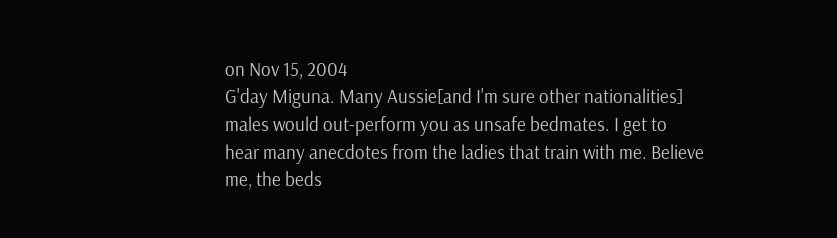on Nov 15, 2004
G'day Miguna. Many Aussie[and I'm sure other nationalities] males would out-perform you as unsafe bedmates. I get to hear many anecdotes from the ladies that train with me. Believe me, the beds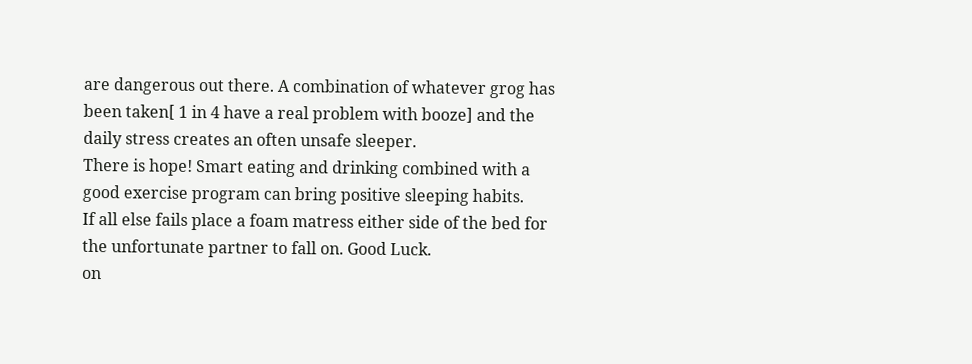are dangerous out there. A combination of whatever grog has been taken[ 1 in 4 have a real problem with booze] and the daily stress creates an often unsafe sleeper.
There is hope! Smart eating and drinking combined with a good exercise program can bring positive sleeping habits.
If all else fails place a foam matress either side of the bed for the unfortunate partner to fall on. Good Luck.
on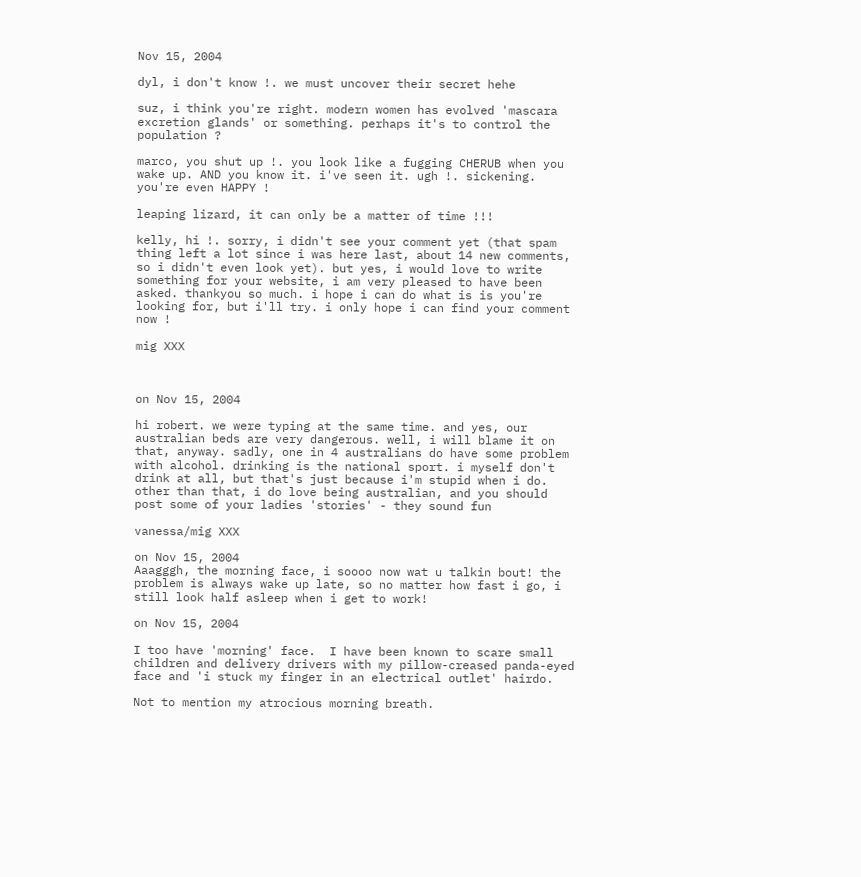Nov 15, 2004

dyl, i don't know !. we must uncover their secret hehe

suz, i think you're right. modern women has evolved 'mascara excretion glands' or something. perhaps it's to control the population ?

marco, you shut up !. you look like a fugging CHERUB when you wake up. AND you know it. i've seen it. ugh !. sickening. you're even HAPPY !

leaping lizard, it can only be a matter of time !!!

kelly, hi !. sorry, i didn't see your comment yet (that spam thing left a lot since i was here last, about 14 new comments, so i didn't even look yet). but yes, i would love to write something for your website, i am very pleased to have been asked. thankyou so much. i hope i can do what is is you're looking for, but i'll try. i only hope i can find your comment now !

mig XXX



on Nov 15, 2004

hi robert. we were typing at the same time. and yes, our australian beds are very dangerous. well, i will blame it on that, anyway. sadly, one in 4 australians do have some problem with alcohol. drinking is the national sport. i myself don't drink at all, but that's just because i'm stupid when i do. other than that, i do love being australian, and you should post some of your ladies 'stories' - they sound fun

vanessa/mig XXX

on Nov 15, 2004
Aaagggh, the morning face, i soooo now wat u talkin bout! the problem is always wake up late, so no matter how fast i go, i still look half asleep when i get to work!

on Nov 15, 2004

I too have 'morning' face.  I have been known to scare small children and delivery drivers with my pillow-creased panda-eyed face and 'i stuck my finger in an electrical outlet' hairdo.

Not to mention my atrocious morning breath.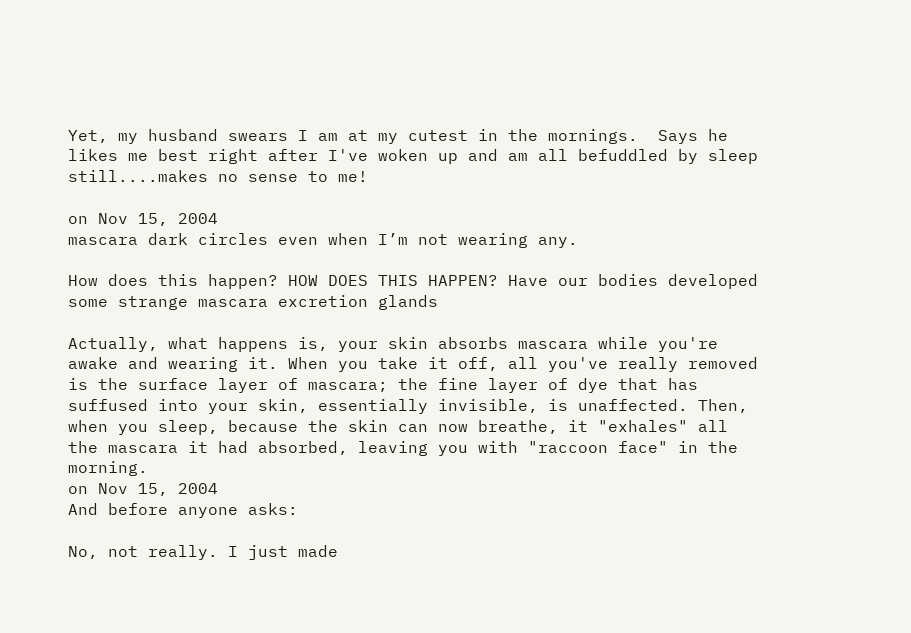Yet, my husband swears I am at my cutest in the mornings.  Says he likes me best right after I've woken up and am all befuddled by sleep still....makes no sense to me!

on Nov 15, 2004
mascara dark circles even when I’m not wearing any.

How does this happen? HOW DOES THIS HAPPEN? Have our bodies developed some strange mascara excretion glands

Actually, what happens is, your skin absorbs mascara while you're awake and wearing it. When you take it off, all you've really removed is the surface layer of mascara; the fine layer of dye that has suffused into your skin, essentially invisible, is unaffected. Then, when you sleep, because the skin can now breathe, it "exhales" all the mascara it had absorbed, leaving you with "raccoon face" in the morning.
on Nov 15, 2004
And before anyone asks:

No, not really. I just made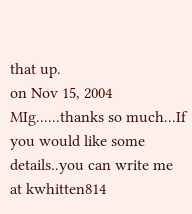that up.
on Nov 15, 2004
MIg......thanks so much...If you would like some details..you can write me at kwhitten814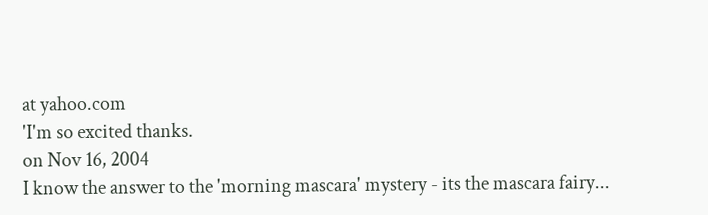at yahoo.com
'I'm so excited thanks.
on Nov 16, 2004
I know the answer to the 'morning mascara' mystery - its the mascara fairy...